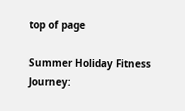top of page

Summer Holiday Fitness Journey: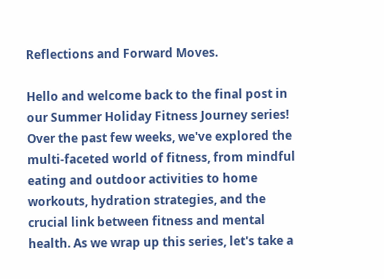Reflections and Forward Moves.

Hello and welcome back to the final post in our Summer Holiday Fitness Journey series! Over the past few weeks, we've explored the multi-faceted world of fitness, from mindful eating and outdoor activities to home workouts, hydration strategies, and the crucial link between fitness and mental health. As we wrap up this series, let's take a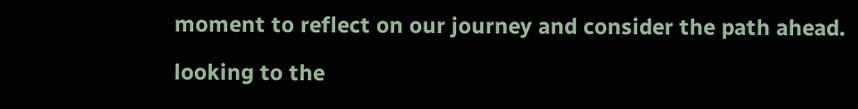moment to reflect on our journey and consider the path ahead.

looking to the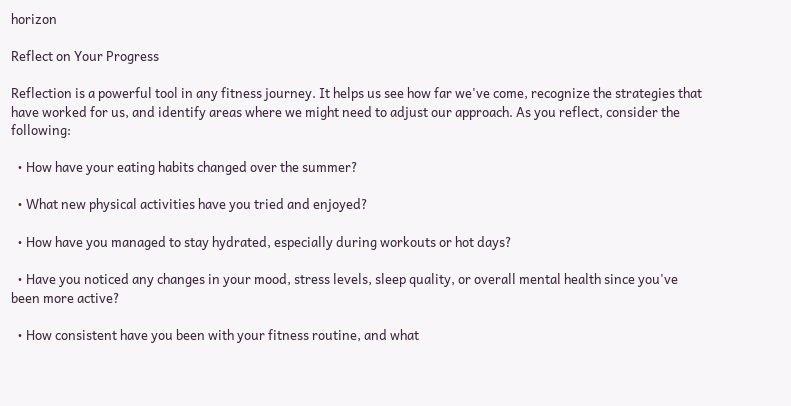horizon

Reflect on Your Progress

Reflection is a powerful tool in any fitness journey. It helps us see how far we've come, recognize the strategies that have worked for us, and identify areas where we might need to adjust our approach. As you reflect, consider the following:

  • How have your eating habits changed over the summer?

  • What new physical activities have you tried and enjoyed?

  • How have you managed to stay hydrated, especially during workouts or hot days?

  • Have you noticed any changes in your mood, stress levels, sleep quality, or overall mental health since you've been more active?

  • How consistent have you been with your fitness routine, and what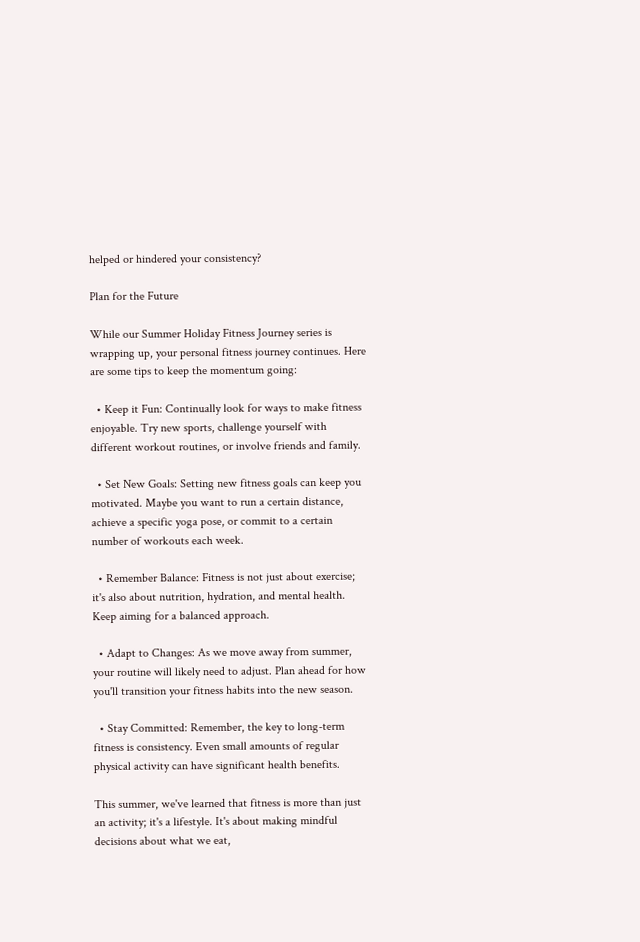helped or hindered your consistency?

Plan for the Future

While our Summer Holiday Fitness Journey series is wrapping up, your personal fitness journey continues. Here are some tips to keep the momentum going:

  • Keep it Fun: Continually look for ways to make fitness enjoyable. Try new sports, challenge yourself with different workout routines, or involve friends and family.

  • Set New Goals: Setting new fitness goals can keep you motivated. Maybe you want to run a certain distance, achieve a specific yoga pose, or commit to a certain number of workouts each week.

  • Remember Balance: Fitness is not just about exercise; it's also about nutrition, hydration, and mental health. Keep aiming for a balanced approach.

  • Adapt to Changes: As we move away from summer, your routine will likely need to adjust. Plan ahead for how you'll transition your fitness habits into the new season.

  • Stay Committed: Remember, the key to long-term fitness is consistency. Even small amounts of regular physical activity can have significant health benefits.

This summer, we've learned that fitness is more than just an activity; it's a lifestyle. It's about making mindful decisions about what we eat,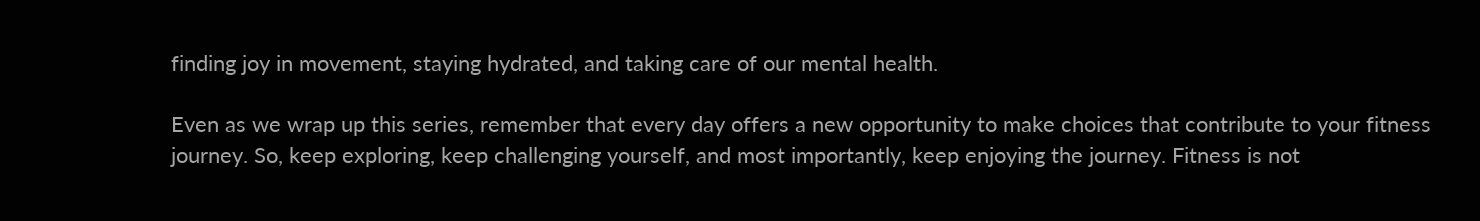finding joy in movement, staying hydrated, and taking care of our mental health.

Even as we wrap up this series, remember that every day offers a new opportunity to make choices that contribute to your fitness journey. So, keep exploring, keep challenging yourself, and most importantly, keep enjoying the journey. Fitness is not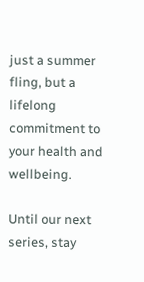just a summer fling, but a lifelong commitment to your health and wellbeing.

Until our next series, stay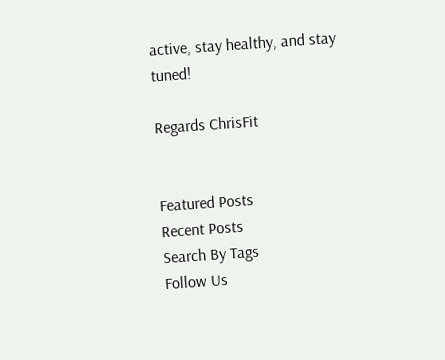active, stay healthy, and stay tuned!

Regards ChrisFit


Featured Posts
Recent Posts
Search By Tags
Follow Us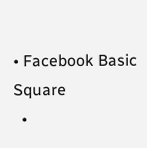• Facebook Basic Square
  •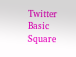Twitter Basic Square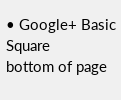• Google+ Basic Square
bottom of page